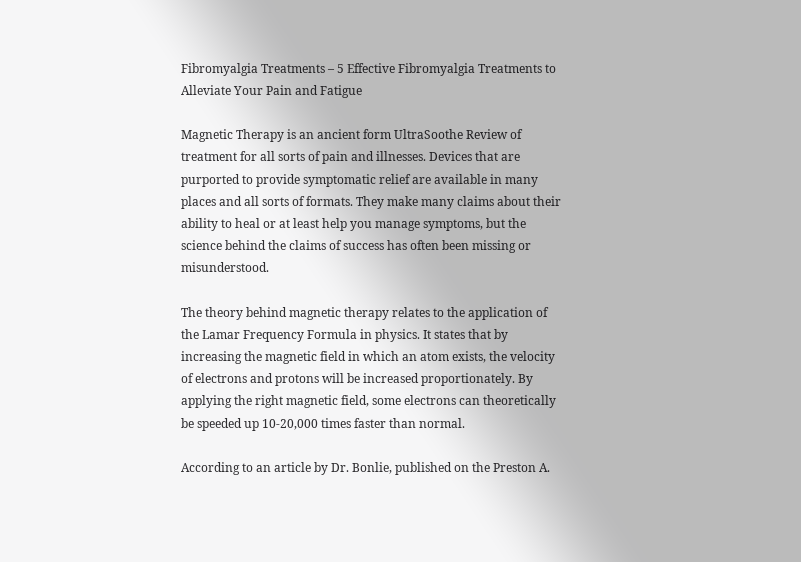Fibromyalgia Treatments – 5 Effective Fibromyalgia Treatments to Alleviate Your Pain and Fatigue

Magnetic Therapy is an ancient form UltraSoothe Review of treatment for all sorts of pain and illnesses. Devices that are purported to provide symptomatic relief are available in many places and all sorts of formats. They make many claims about their ability to heal or at least help you manage symptoms, but the science behind the claims of success has often been missing or misunderstood.

The theory behind magnetic therapy relates to the application of the Lamar Frequency Formula in physics. It states that by increasing the magnetic field in which an atom exists, the velocity of electrons and protons will be increased proportionately. By applying the right magnetic field, some electrons can theoretically be speeded up 10-20,000 times faster than normal.

According to an article by Dr. Bonlie, published on the Preston A.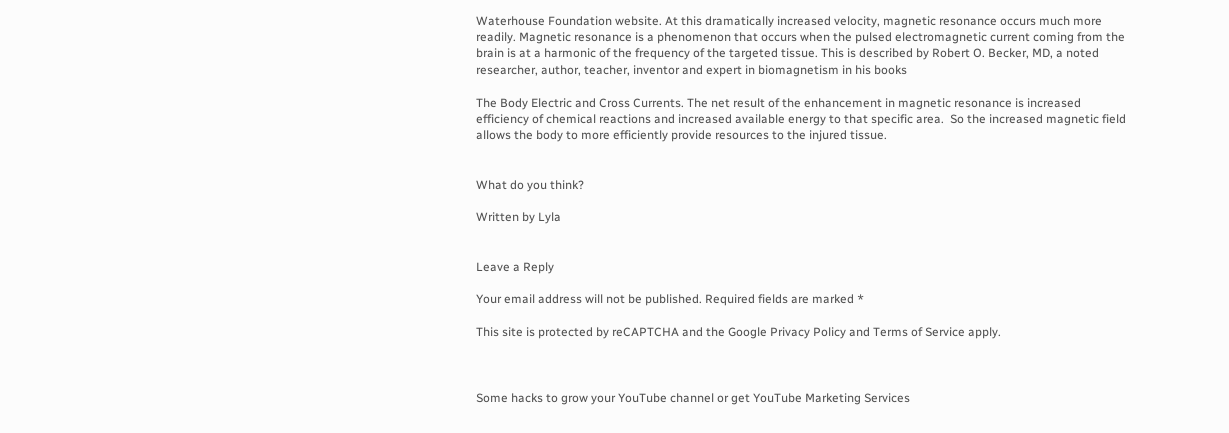Waterhouse Foundation website. At this dramatically increased velocity, magnetic resonance occurs much more readily. Magnetic resonance is a phenomenon that occurs when the pulsed electromagnetic current coming from the brain is at a harmonic of the frequency of the targeted tissue. This is described by Robert O. Becker, MD, a noted researcher, author, teacher, inventor and expert in biomagnetism in his books

The Body Electric and Cross Currents. The net result of the enhancement in magnetic resonance is increased efficiency of chemical reactions and increased available energy to that specific area.  So the increased magnetic field allows the body to more efficiently provide resources to the injured tissue.


What do you think?

Written by Lyla


Leave a Reply

Your email address will not be published. Required fields are marked *

This site is protected by reCAPTCHA and the Google Privacy Policy and Terms of Service apply.



Some hacks to grow your YouTube channel or get YouTube Marketing Services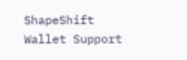ShapeShift Wallet Support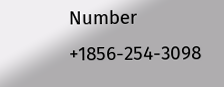Number +1856-254-3098